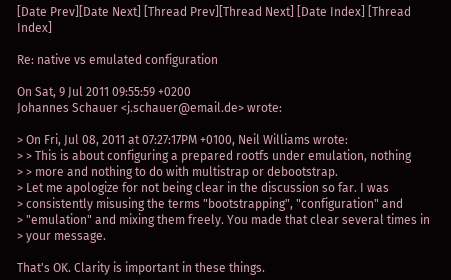[Date Prev][Date Next] [Thread Prev][Thread Next] [Date Index] [Thread Index]

Re: native vs emulated configuration

On Sat, 9 Jul 2011 09:55:59 +0200
Johannes Schauer <j.schauer@email.de> wrote:

> On Fri, Jul 08, 2011 at 07:27:17PM +0100, Neil Williams wrote:
> > This is about configuring a prepared rootfs under emulation, nothing
> > more and nothing to do with multistrap or debootstrap.
> Let me apologize for not being clear in the discussion so far. I was
> consistently misusing the terms "bootstrapping", "configuration" and
> "emulation" and mixing them freely. You made that clear several times in
> your message.

That's OK. Clarity is important in these things.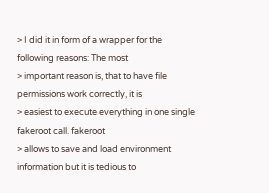> I did it in form of a wrapper for the following reasons: The most
> important reason is, that to have file permissions work correctly, it is
> easiest to execute everything in one single fakeroot call. fakeroot
> allows to save and load environment information but it is tedious to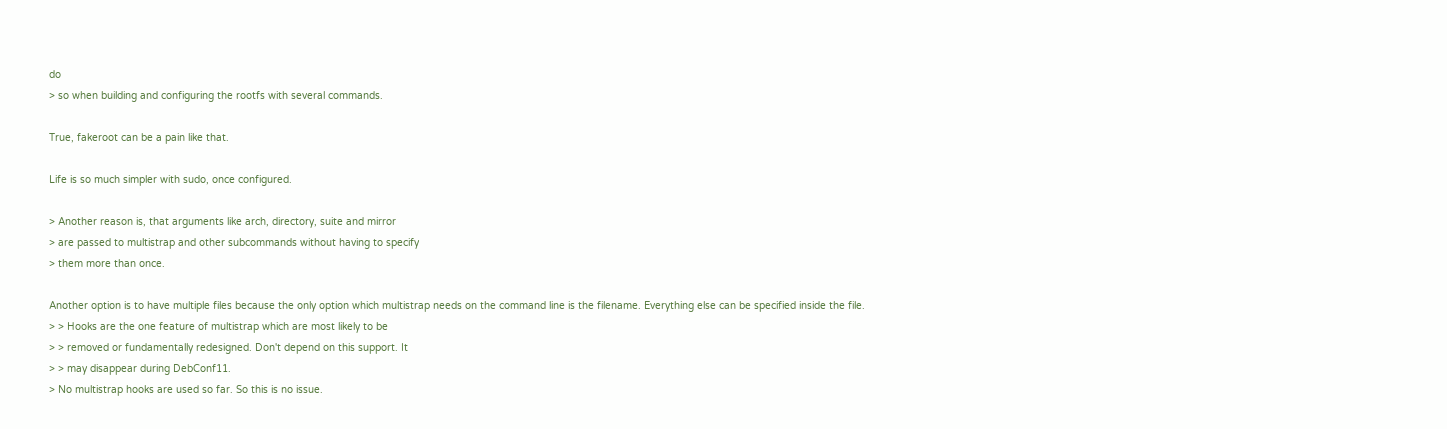do
> so when building and configuring the rootfs with several commands.

True, fakeroot can be a pain like that.

Life is so much simpler with sudo, once configured.

> Another reason is, that arguments like arch, directory, suite and mirror
> are passed to multistrap and other subcommands without having to specify
> them more than once.

Another option is to have multiple files because the only option which multistrap needs on the command line is the filename. Everything else can be specified inside the file.
> > Hooks are the one feature of multistrap which are most likely to be
> > removed or fundamentally redesigned. Don't depend on this support. It
> > may disappear during DebConf11.
> No multistrap hooks are used so far. So this is no issue.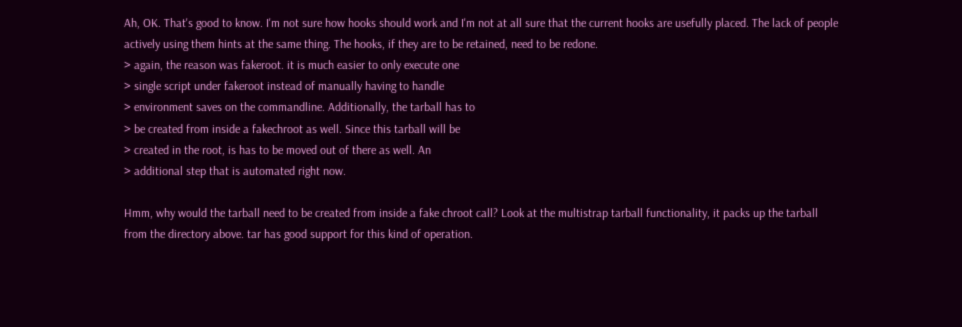Ah, OK. That's good to know. I'm not sure how hooks should work and I'm not at all sure that the current hooks are usefully placed. The lack of people actively using them hints at the same thing. The hooks, if they are to be retained, need to be redone.
> again, the reason was fakeroot. it is much easier to only execute one
> single script under fakeroot instead of manually having to handle
> environment saves on the commandline. Additionally, the tarball has to
> be created from inside a fakechroot as well. Since this tarball will be
> created in the root, is has to be moved out of there as well. An
> additional step that is automated right now.

Hmm, why would the tarball need to be created from inside a fake chroot call? Look at the multistrap tarball functionality, it packs up the tarball from the directory above. tar has good support for this kind of operation.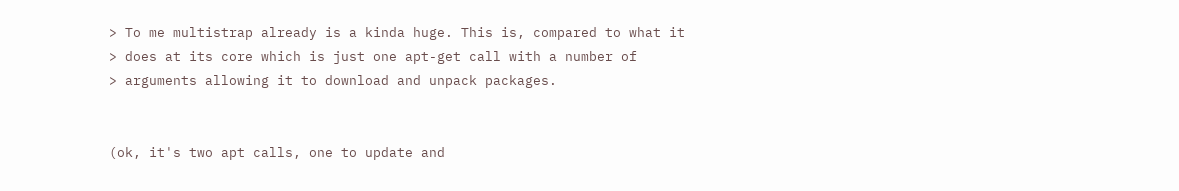> To me multistrap already is a kinda huge. This is, compared to what it
> does at its core which is just one apt-get call with a number of
> arguments allowing it to download and unpack packages.


(ok, it's two apt calls, one to update and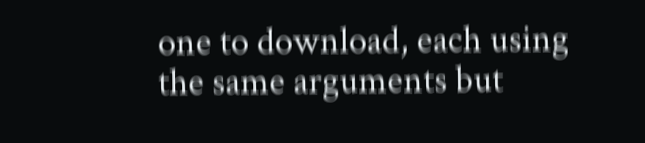one to download, each using the same arguments but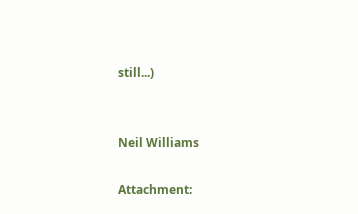still...)


Neil Williams

Attachment: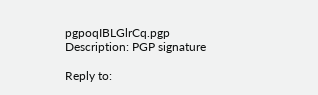pgpoqIBLGlrCq.pgp
Description: PGP signature

Reply to: